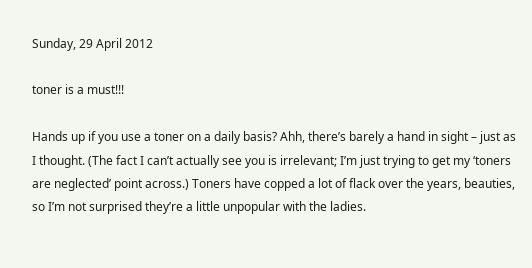Sunday, 29 April 2012

toner is a must!!!

Hands up if you use a toner on a daily basis? Ahh, there’s barely a hand in sight – just as I thought. (The fact I can’t actually see you is irrelevant; I’m just trying to get my ‘toners are neglected’ point across.) Toners have copped a lot of flack over the years, beauties, so I’m not surprised they’re a little unpopular with the ladies.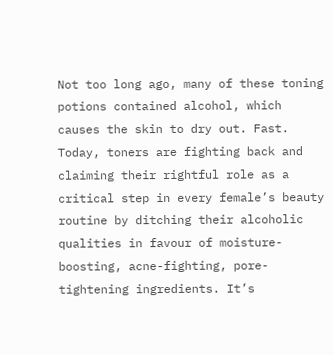Not too long ago, many of these toning potions contained alcohol, which causes the skin to dry out. Fast. Today, toners are fighting back and claiming their rightful role as a critical step in every female’s beauty routine by ditching their alcoholic qualities in favour of moisture-boosting, acne-fighting, pore-tightening ingredients. It’s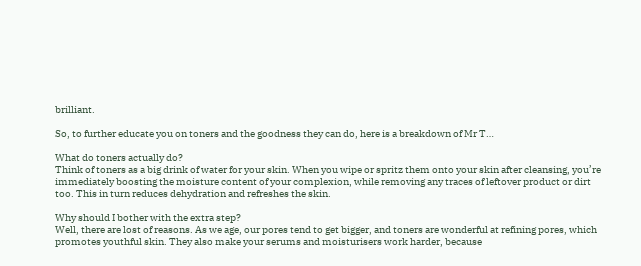brilliant.

So, to further educate you on toners and the goodness they can do, here is a breakdown of Mr T…

What do toners actually do?
Think of toners as a big drink of water for your skin. When you wipe or spritz them onto your skin after cleansing, you’re immediately boosting the moisture content of your complexion, while removing any traces of leftover product or dirt too. This in turn reduces dehydration and refreshes the skin.

Why should I bother with the extra step?
Well, there are lost of reasons. As we age, our pores tend to get bigger, and toners are wonderful at refining pores, which promotes youthful skin. They also make your serums and moisturisers work harder, because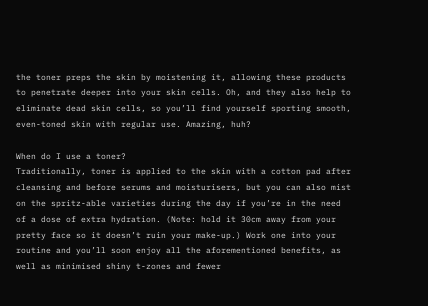the toner preps the skin by moistening it, allowing these products to penetrate deeper into your skin cells. Oh, and they also help to eliminate dead skin cells, so you’ll find yourself sporting smooth, even-toned skin with regular use. Amazing, huh?

When do I use a toner?
Traditionally, toner is applied to the skin with a cotton pad after cleansing and before serums and moisturisers, but you can also mist on the spritz-able varieties during the day if you’re in the need of a dose of extra hydration. (Note: hold it 30cm away from your pretty face so it doesn’t ruin your make-up.) Work one into your routine and you’ll soon enjoy all the aforementioned benefits, as well as minimised shiny t-zones and fewer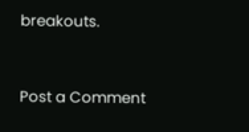breakouts.


Post a Comment